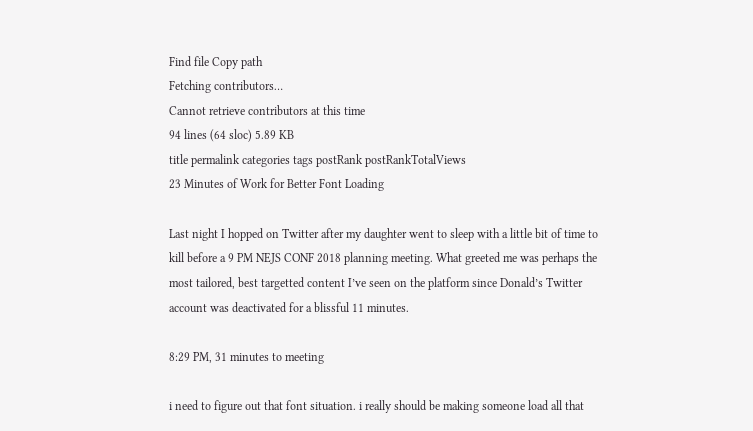Find file Copy path
Fetching contributors…
Cannot retrieve contributors at this time
94 lines (64 sloc) 5.89 KB
title permalink categories tags postRank postRankTotalViews
23 Minutes of Work for Better Font Loading

Last night I hopped on Twitter after my daughter went to sleep with a little bit of time to kill before a 9 PM NEJS CONF 2018 planning meeting. What greeted me was perhaps the most tailored, best targetted content I’ve seen on the platform since Donald’s Twitter account was deactivated for a blissful 11 minutes.

8:29 PM, 31 minutes to meeting

i need to figure out that font situation. i really should be making someone load all that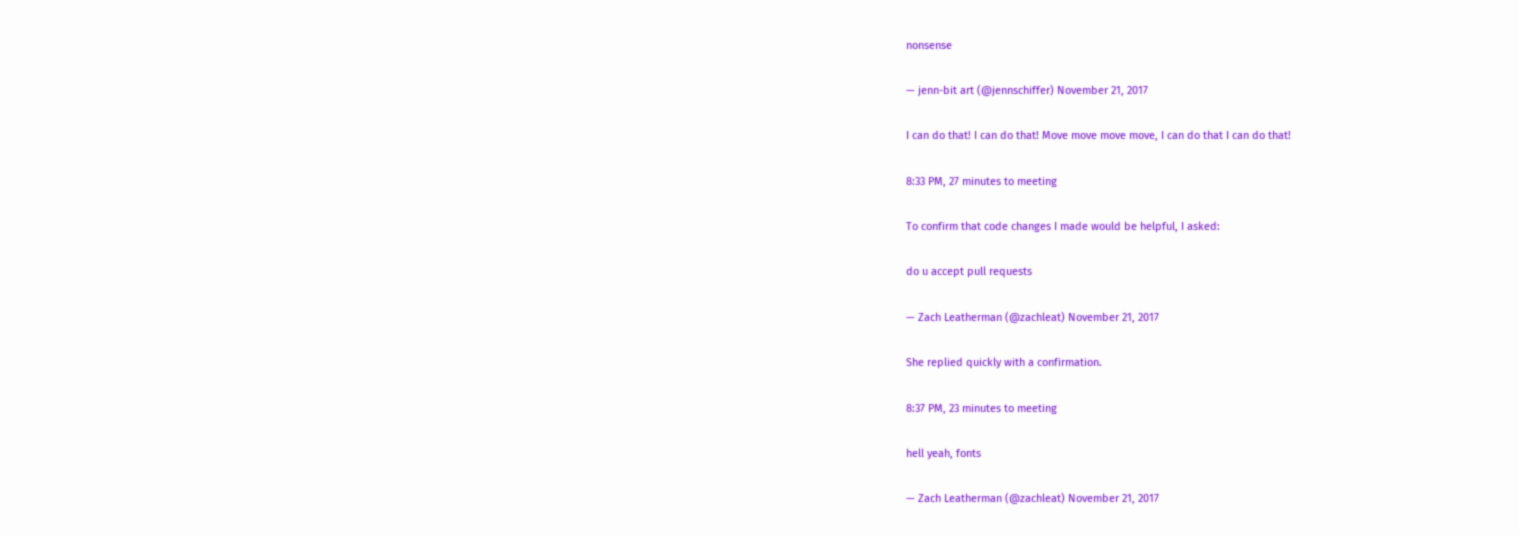nonsense

— jenn-bit art (@jennschiffer) November 21, 2017

I can do that! I can do that! Move move move move, I can do that I can do that!

8:33 PM, 27 minutes to meeting

To confirm that code changes I made would be helpful, I asked:

do u accept pull requests

— Zach Leatherman (@zachleat) November 21, 2017

She replied quickly with a confirmation.

8:37 PM, 23 minutes to meeting

hell yeah, fonts

— Zach Leatherman (@zachleat) November 21, 2017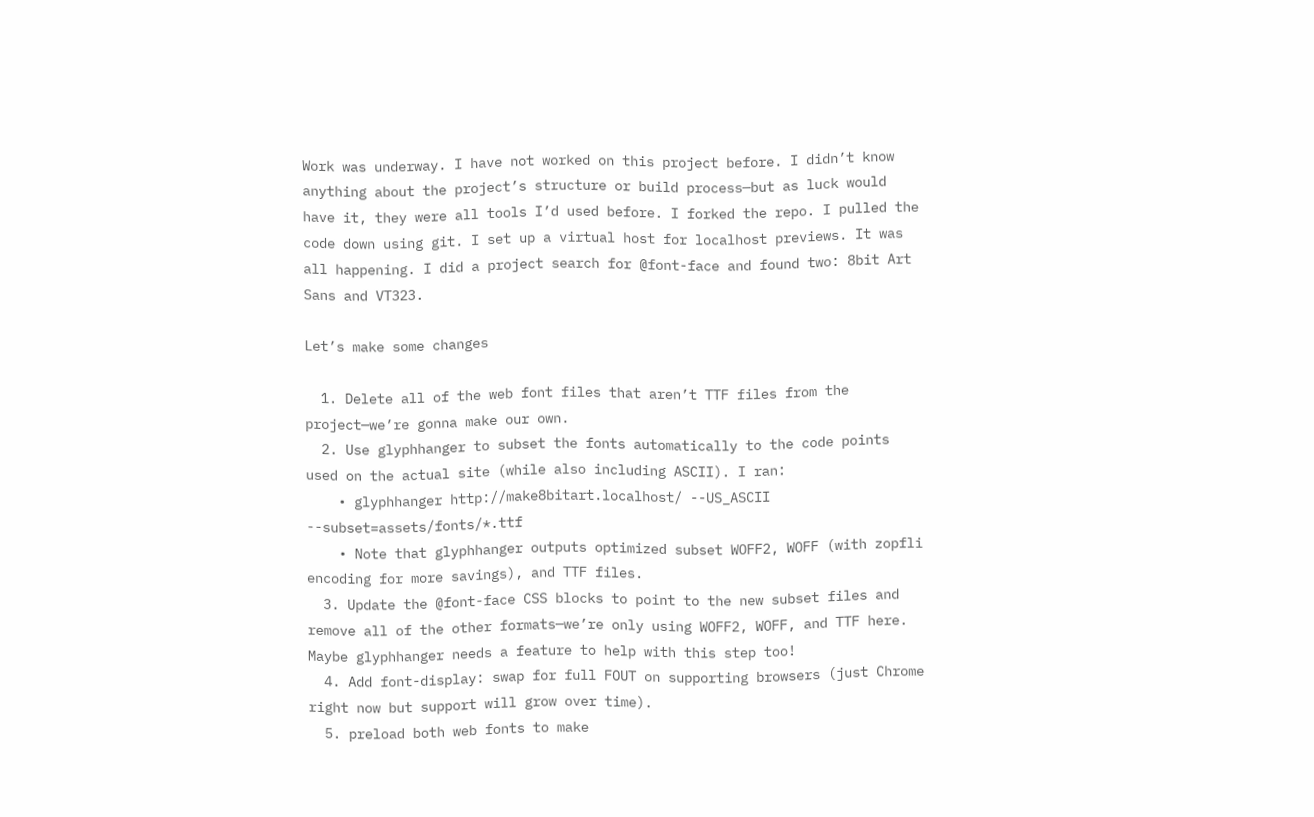Work was underway. I have not worked on this project before. I didn’t know anything about the project’s structure or build process—but as luck would have it, they were all tools I’d used before. I forked the repo. I pulled the code down using git. I set up a virtual host for localhost previews. It was all happening. I did a project search for @font-face and found two: 8bit Art Sans and VT323.

Let’s make some changes

  1. Delete all of the web font files that aren’t TTF files from the project—we’re gonna make our own.
  2. Use glyphhanger to subset the fonts automatically to the code points used on the actual site (while also including ASCII). I ran:
    • glyphhanger http://make8bitart.localhost/ --US_ASCII --subset=assets/fonts/*.ttf
    • Note that glyphhanger outputs optimized subset WOFF2, WOFF (with zopfli encoding for more savings), and TTF files.
  3. Update the @font-face CSS blocks to point to the new subset files and remove all of the other formats—we’re only using WOFF2, WOFF, and TTF here. Maybe glyphhanger needs a feature to help with this step too!
  4. Add font-display: swap for full FOUT on supporting browsers (just Chrome right now but support will grow over time).
  5. preload both web fonts to make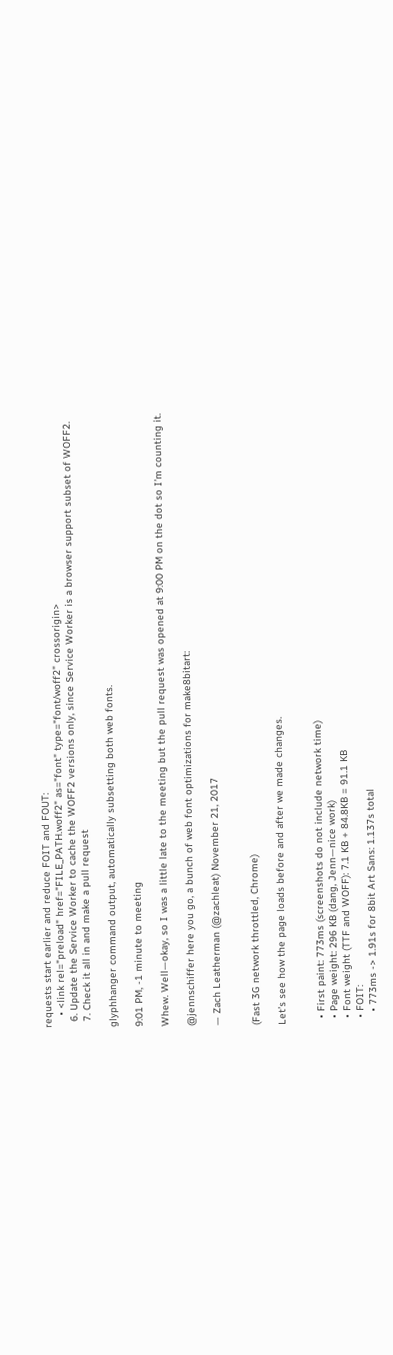requests start earlier and reduce FOIT and FOUT:
    • <link rel="preload" href="FILE_PATH.woff2" as="font" type="font/woff2" crossorigin>
  6. Update the Service Worker to cache the WOFF2 versions only, since Service Worker is a browser support subset of WOFF2.
  7. Check it all in and make a pull request

glyphhanger command output, automatically subsetting both web fonts.

9:01 PM, -1 minute to meeting

Whew. Well—okay, so I was a little late to the meeting but the pull request was opened at 9:00 PM on the dot so I’m counting it.

@jennschiffer here you go, a bunch of web font optimizations for make8bitart:

— Zach Leatherman (@zachleat) November 21, 2017


(Fast 3G network throttled, Chrome)

Let’s see how the page loads before and after we made changes.


  • First paint: 773ms (screenshots do not include network time)
  • Page weight: 296 KB (dang, Jenn—nice work)
  • Font weight (TTF and WOFF): 7.1 KB + 84.8KB = 91.1 KB
  • FOIT:
    • 773ms -> 1.91s for 8bit Art Sans: 1.137s total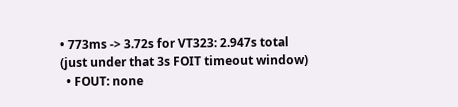• 773ms -> 3.72s for VT323: 2.947s total (just under that 3s FOIT timeout window)
  • FOUT: none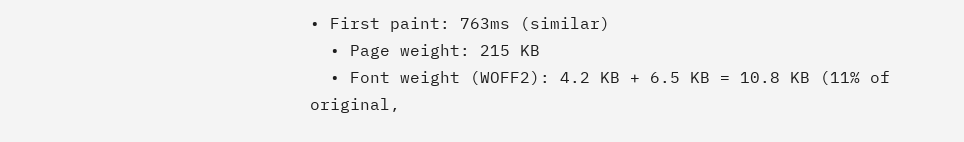• First paint: 763ms (similar)
  • Page weight: 215 KB
  • Font weight (WOFF2): 4.2 KB + 6.5 KB = 10.8 KB (11% of original,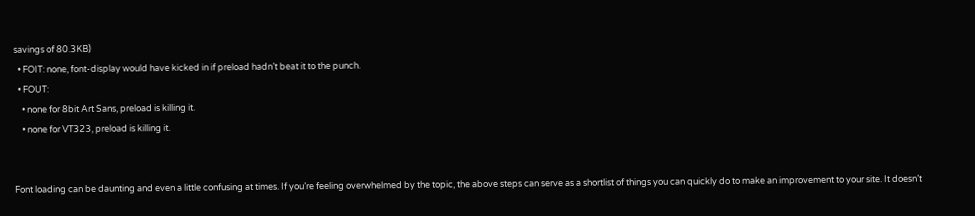savings of 80.3KB)
  • FOIT: none, font-display would have kicked in if preload hadn’t beat it to the punch.
  • FOUT:
    • none for 8bit Art Sans, preload is killing it.
    • none for VT323, preload is killing it.


Font loading can be daunting and even a little confusing at times. If you’re feeling overwhelmed by the topic, the above steps can serve as a shortlist of things you can quickly do to make an improvement to your site. It doesn’t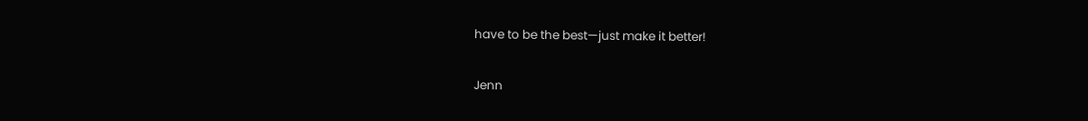have to be the best—just make it better!

Jenn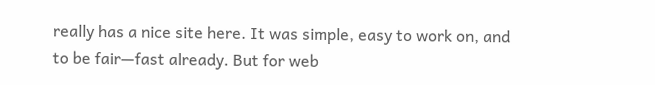really has a nice site here. It was simple, easy to work on, and to be fair—fast already. But for web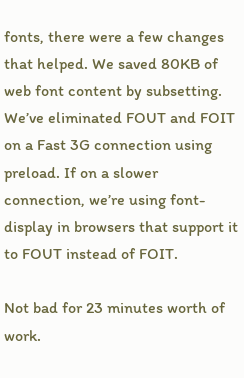fonts, there were a few changes that helped. We saved 80KB of web font content by subsetting. We’ve eliminated FOUT and FOIT on a Fast 3G connection using preload. If on a slower connection, we’re using font-display in browsers that support it to FOUT instead of FOIT.

Not bad for 23 minutes worth of work.